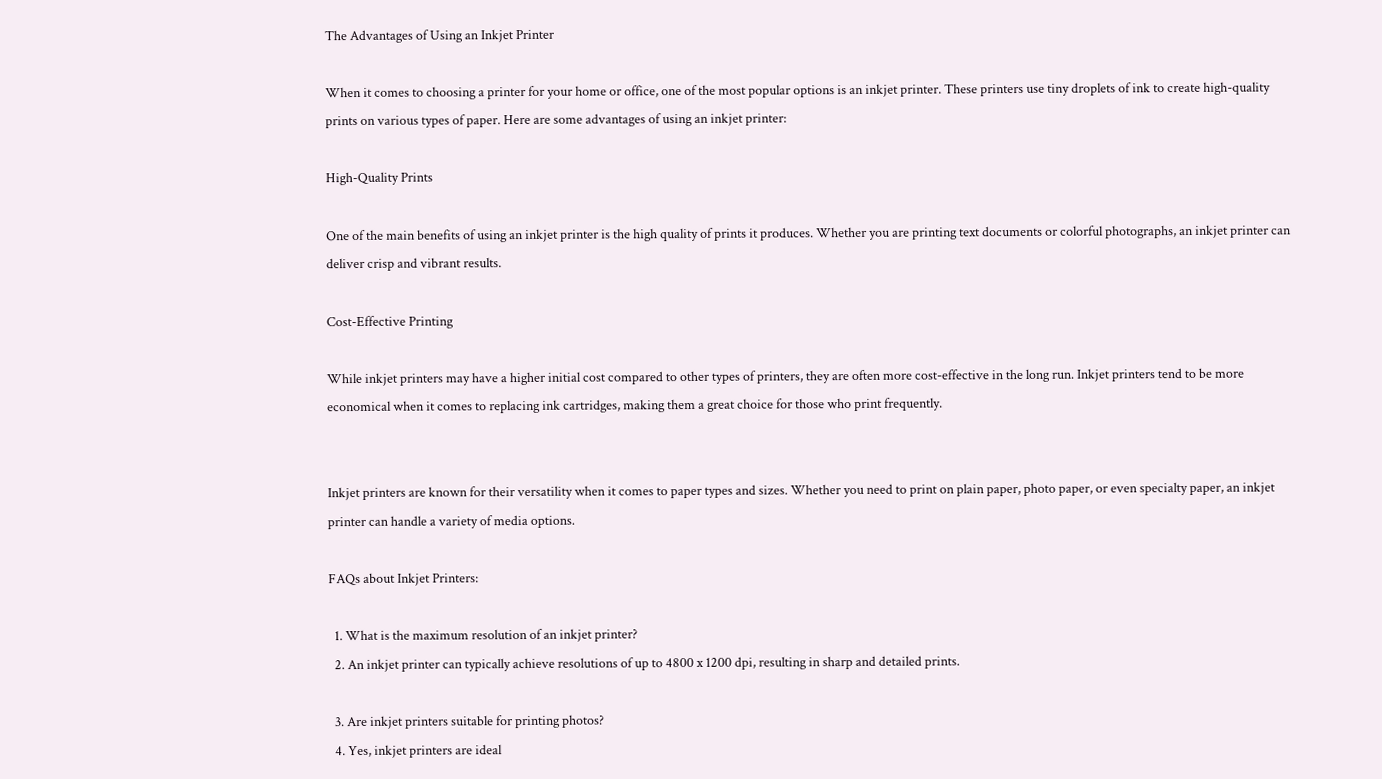The Advantages of Using an Inkjet Printer

When it comes to choosing a printer for your home or office, one of the most popular options is an inkjet printer. These printers use tiny droplets of ink to create high-quality prints on various types of paper. Here are some advantages of using an inkjet printer:

High-Quality Prints

One of the main benefits of using an inkjet printer is the high quality of prints it produces. Whether you are printing text documents or colorful photographs, an inkjet printer can deliver crisp and vibrant results.

Cost-Effective Printing

While inkjet printers may have a higher initial cost compared to other types of printers, they are often more cost-effective in the long run. Inkjet printers tend to be more economical when it comes to replacing ink cartridges, making them a great choice for those who print frequently.


Inkjet printers are known for their versatility when it comes to paper types and sizes. Whether you need to print on plain paper, photo paper, or even specialty paper, an inkjet printer can handle a variety of media options.

FAQs about Inkjet Printers:

  1. What is the maximum resolution of an inkjet printer?
  2. An inkjet printer can typically achieve resolutions of up to 4800 x 1200 dpi, resulting in sharp and detailed prints.

  3. Are inkjet printers suitable for printing photos?
  4. Yes, inkjet printers are ideal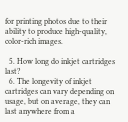for printing photos due to their ability to produce high-quality, color-rich images.

  5. How long do inkjet cartridges last?
  6. The longevity of inkjet cartridges can vary depending on usage, but on average, they can last anywhere from a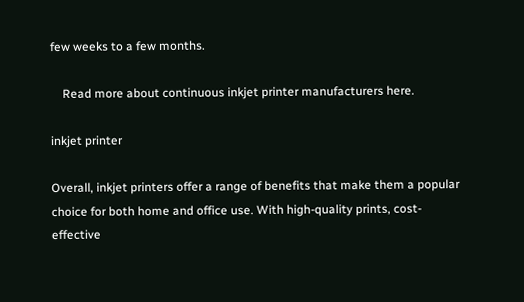few weeks to a few months.

    Read more about continuous inkjet printer manufacturers here.

inkjet printer

Overall, inkjet printers offer a range of benefits that make them a popular choice for both home and office use. With high-quality prints, cost-effective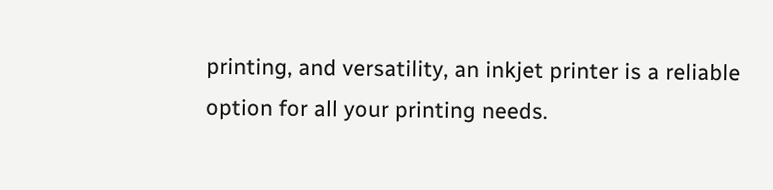printing, and versatility, an inkjet printer is a reliable option for all your printing needs.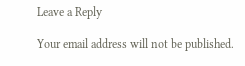Leave a Reply

Your email address will not be published.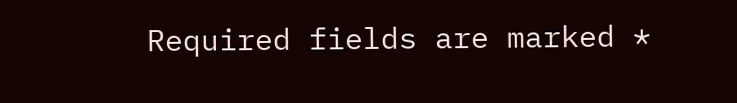Required fields are marked *